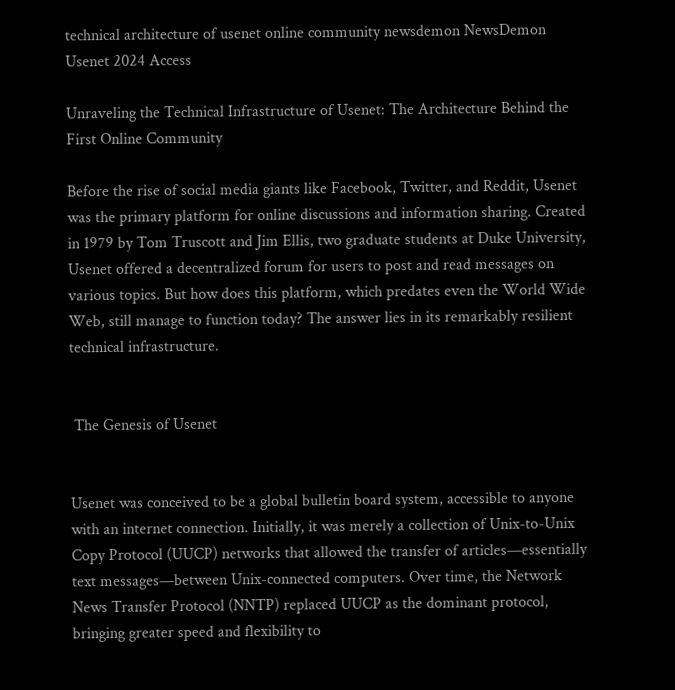technical architecture of usenet online community newsdemon NewsDemon Usenet 2024 Access

Unraveling the Technical Infrastructure of Usenet: The Architecture Behind the First Online Community

Before the rise of social media giants like Facebook, Twitter, and Reddit, Usenet was the primary platform for online discussions and information sharing. Created in 1979 by Tom Truscott and Jim Ellis, two graduate students at Duke University, Usenet offered a decentralized forum for users to post and read messages on various topics. But how does this platform, which predates even the World Wide Web, still manage to function today? The answer lies in its remarkably resilient technical infrastructure.


 The Genesis of Usenet


Usenet was conceived to be a global bulletin board system, accessible to anyone with an internet connection. Initially, it was merely a collection of Unix-to-Unix Copy Protocol (UUCP) networks that allowed the transfer of articles—essentially text messages—between Unix-connected computers. Over time, the Network News Transfer Protocol (NNTP) replaced UUCP as the dominant protocol, bringing greater speed and flexibility to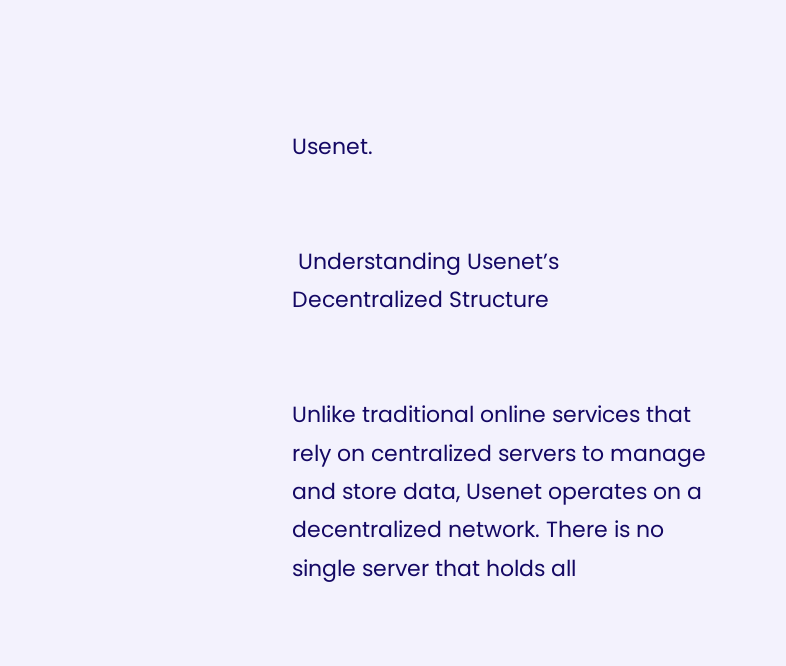Usenet.


 Understanding Usenet’s Decentralized Structure


Unlike traditional online services that rely on centralized servers to manage and store data, Usenet operates on a decentralized network. There is no single server that holds all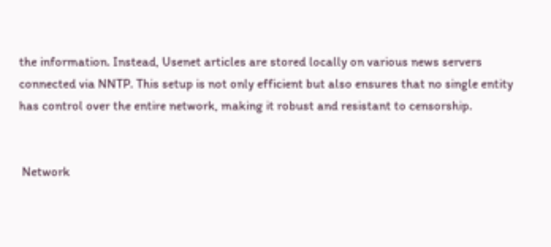the information. Instead, Usenet articles are stored locally on various news servers connected via NNTP. This setup is not only efficient but also ensures that no single entity has control over the entire network, making it robust and resistant to censorship.


 Network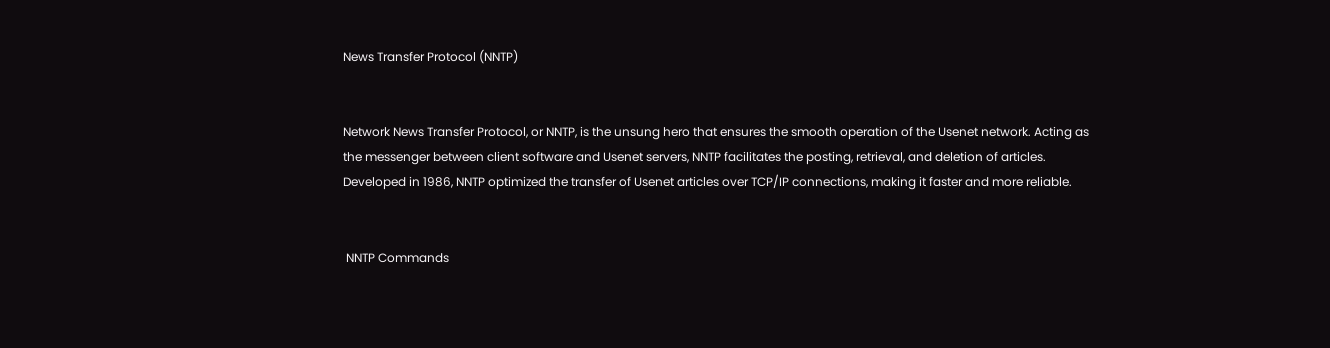News Transfer Protocol (NNTP)


Network News Transfer Protocol, or NNTP, is the unsung hero that ensures the smooth operation of the Usenet network. Acting as the messenger between client software and Usenet servers, NNTP facilitates the posting, retrieval, and deletion of articles. Developed in 1986, NNTP optimized the transfer of Usenet articles over TCP/IP connections, making it faster and more reliable.


 NNTP Commands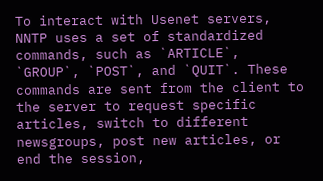To interact with Usenet servers, NNTP uses a set of standardized commands, such as `ARTICLE`, `GROUP`, `POST`, and `QUIT`. These commands are sent from the client to the server to request specific articles, switch to different newsgroups, post new articles, or end the session,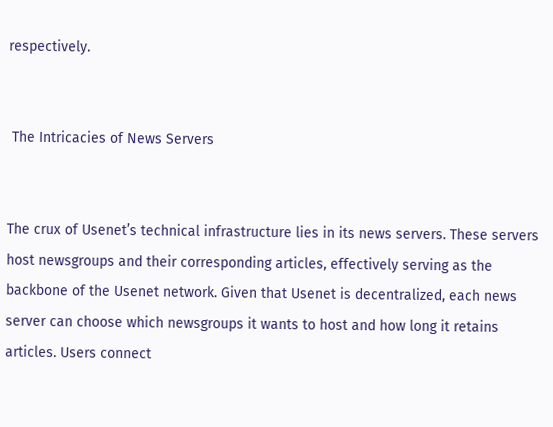respectively.


 The Intricacies of News Servers


The crux of Usenet’s technical infrastructure lies in its news servers. These servers host newsgroups and their corresponding articles, effectively serving as the backbone of the Usenet network. Given that Usenet is decentralized, each news server can choose which newsgroups it wants to host and how long it retains articles. Users connect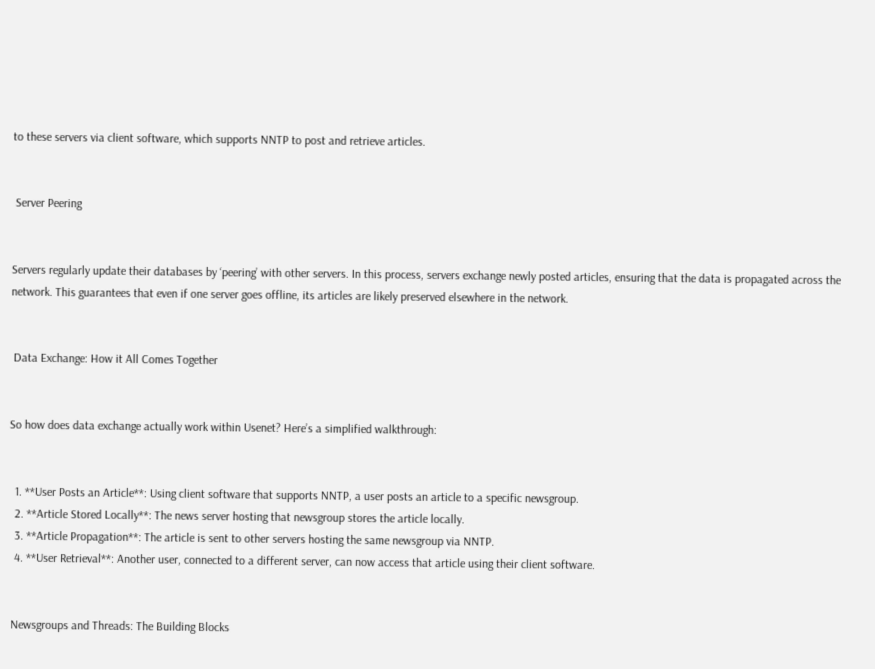to these servers via client software, which supports NNTP to post and retrieve articles.


 Server Peering


Servers regularly update their databases by ‘peering’ with other servers. In this process, servers exchange newly posted articles, ensuring that the data is propagated across the network. This guarantees that even if one server goes offline, its articles are likely preserved elsewhere in the network.


 Data Exchange: How it All Comes Together


So how does data exchange actually work within Usenet? Here’s a simplified walkthrough:


  1. **User Posts an Article**: Using client software that supports NNTP, a user posts an article to a specific newsgroup.
  2. **Article Stored Locally**: The news server hosting that newsgroup stores the article locally.
  3. **Article Propagation**: The article is sent to other servers hosting the same newsgroup via NNTP.
  4. **User Retrieval**: Another user, connected to a different server, can now access that article using their client software.


 Newsgroups and Threads: The Building Blocks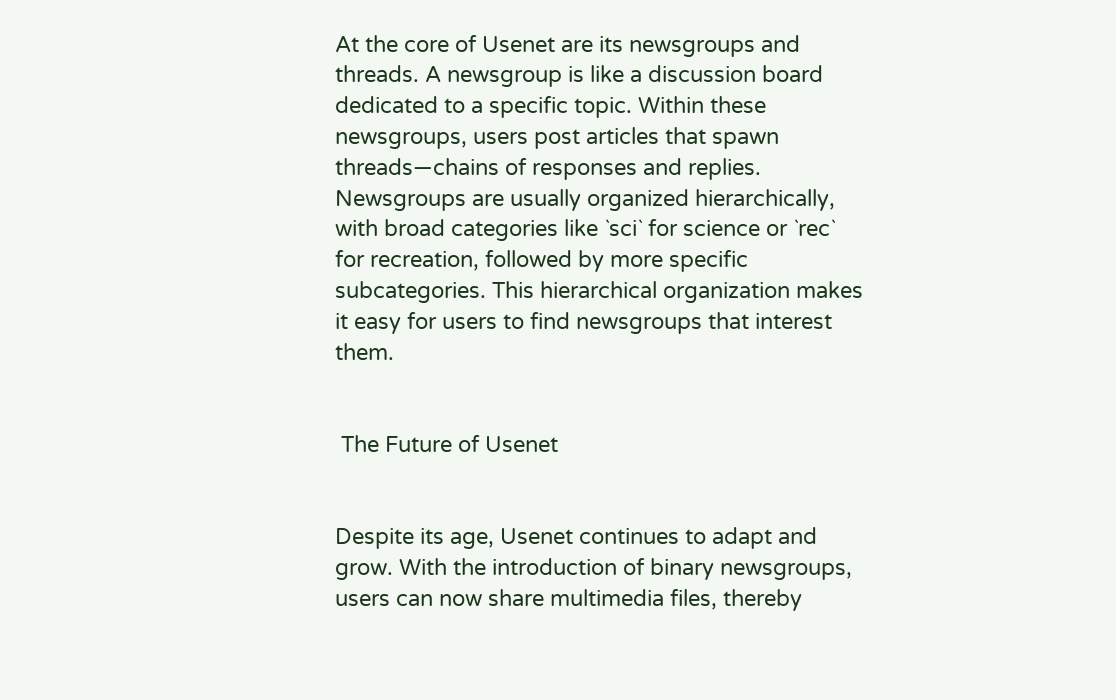At the core of Usenet are its newsgroups and threads. A newsgroup is like a discussion board dedicated to a specific topic. Within these newsgroups, users post articles that spawn threads—chains of responses and replies. Newsgroups are usually organized hierarchically, with broad categories like `sci` for science or `rec` for recreation, followed by more specific subcategories. This hierarchical organization makes it easy for users to find newsgroups that interest them.


 The Future of Usenet


Despite its age, Usenet continues to adapt and grow. With the introduction of binary newsgroups, users can now share multimedia files, thereby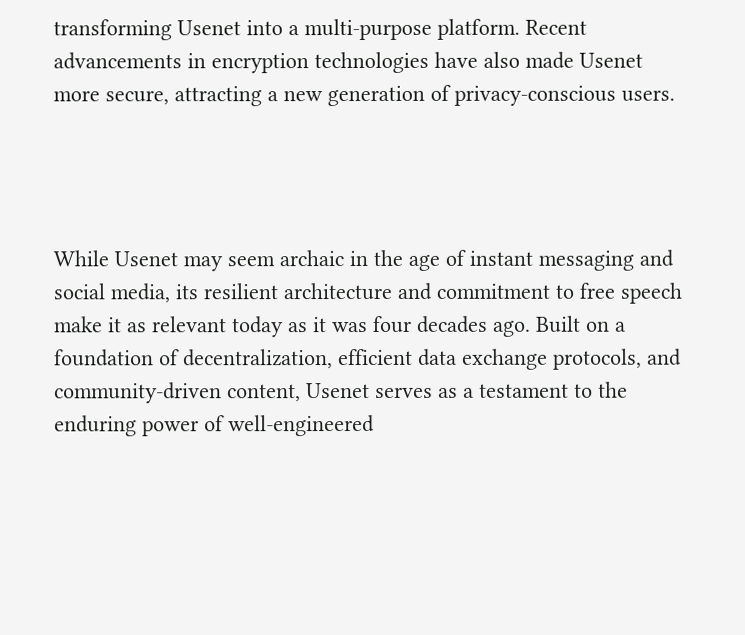transforming Usenet into a multi-purpose platform. Recent advancements in encryption technologies have also made Usenet more secure, attracting a new generation of privacy-conscious users.




While Usenet may seem archaic in the age of instant messaging and social media, its resilient architecture and commitment to free speech make it as relevant today as it was four decades ago. Built on a foundation of decentralization, efficient data exchange protocols, and community-driven content, Usenet serves as a testament to the enduring power of well-engineered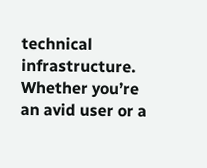technical infrastructure. Whether you’re an avid user or a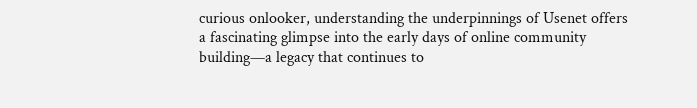curious onlooker, understanding the underpinnings of Usenet offers a fascinating glimpse into the early days of online community building—a legacy that continues to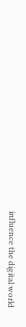influence the digital world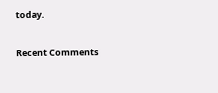today.

Recent Comments